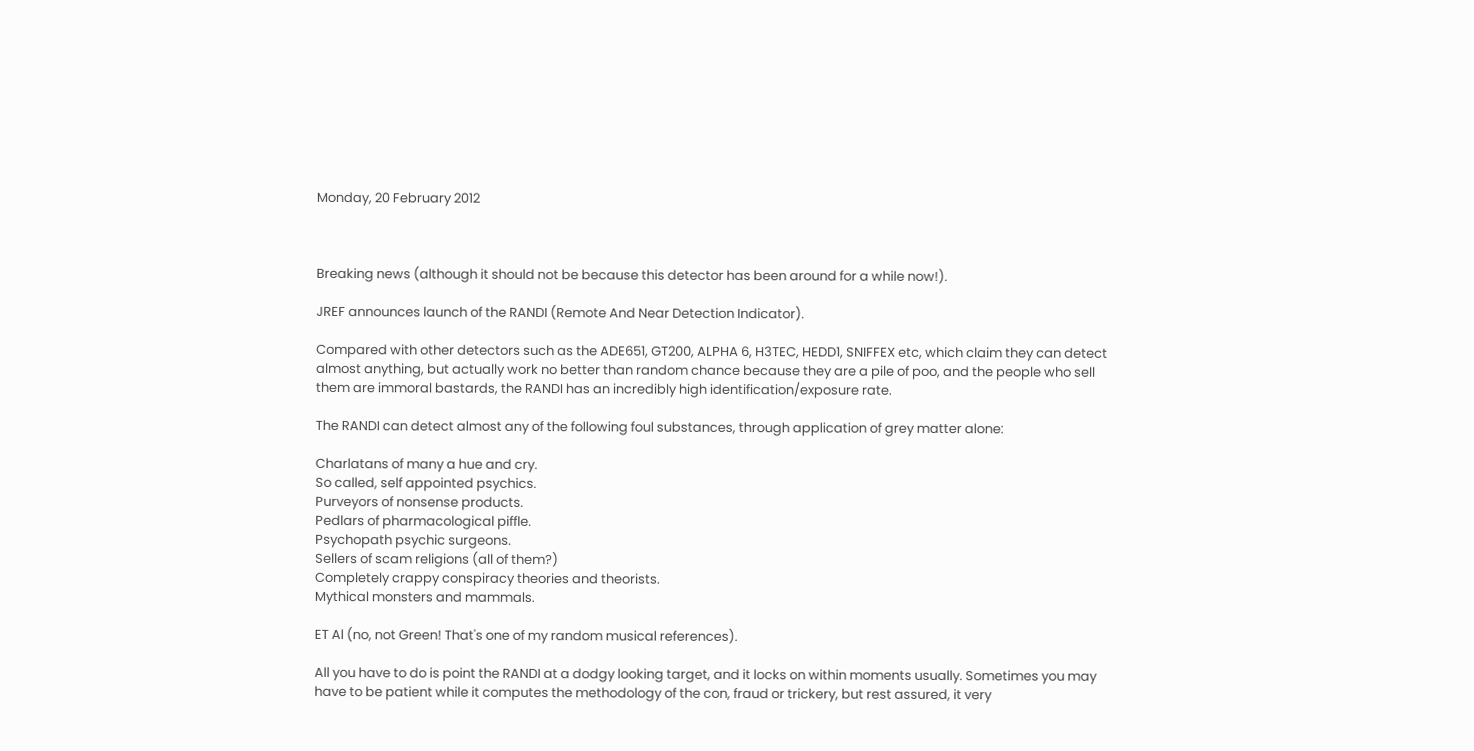Monday, 20 February 2012



Breaking news (although it should not be because this detector has been around for a while now!).

JREF announces launch of the RANDI (Remote And Near Detection Indicator).

Compared with other detectors such as the ADE651, GT200, ALPHA 6, H3TEC, HEDD1, SNIFFEX etc, which claim they can detect almost anything, but actually work no better than random chance because they are a pile of poo, and the people who sell them are immoral bastards, the RANDI has an incredibly high identification/exposure rate.

The RANDI can detect almost any of the following foul substances, through application of grey matter alone:

Charlatans of many a hue and cry.
So called, self appointed psychics.
Purveyors of nonsense products.
Pedlars of pharmacological piffle.
Psychopath psychic surgeons.
Sellers of scam religions (all of them?)
Completely crappy conspiracy theories and theorists.
Mythical monsters and mammals.

ET Al (no, not Green! That's one of my random musical references).

All you have to do is point the RANDI at a dodgy looking target, and it locks on within moments usually. Sometimes you may have to be patient while it computes the methodology of the con, fraud or trickery, but rest assured, it very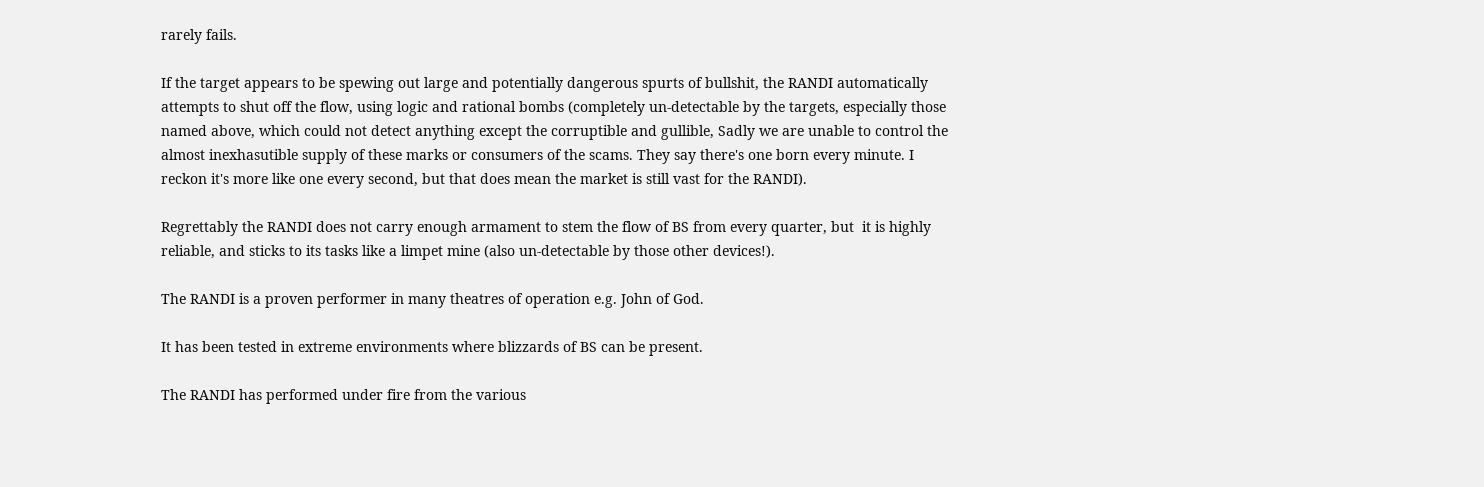rarely fails.

If the target appears to be spewing out large and potentially dangerous spurts of bullshit, the RANDI automatically attempts to shut off the flow, using logic and rational bombs (completely un-detectable by the targets, especially those named above, which could not detect anything except the corruptible and gullible, Sadly we are unable to control the almost inexhasutible supply of these marks or consumers of the scams. They say there's one born every minute. I reckon it's more like one every second, but that does mean the market is still vast for the RANDI).

Regrettably the RANDI does not carry enough armament to stem the flow of BS from every quarter, but  it is highly reliable, and sticks to its tasks like a limpet mine (also un-detectable by those other devices!).

The RANDI is a proven performer in many theatres of operation e.g. John of God.

It has been tested in extreme environments where blizzards of BS can be present.

The RANDI has performed under fire from the various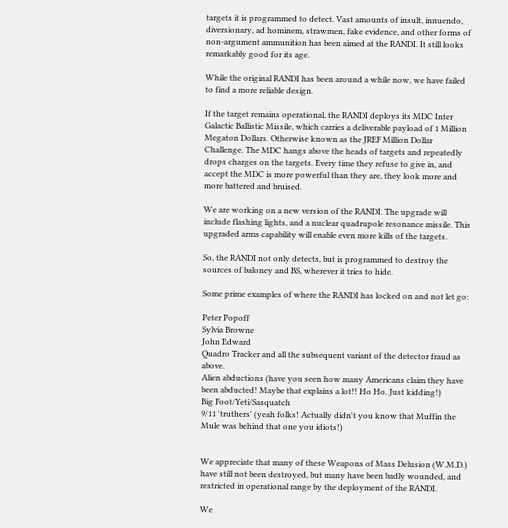targets it is programmed to detect. Vast amounts of insult, innuendo, diversionary, ad hominem, strawmen, fake evidence, and other forms of non-argument ammunition has been aimed at the RANDI. It still looks remarkably good for its age.

While the original RANDI has been around a while now, we have failed to find a more reliable design.

If the target remains operational, the RANDI deploys its MDC Inter Galactic Ballistic Missile, which carries a deliverable payload of 1 Million Megaton Dollars. Otherwise known as the JREF Million Dollar Challenge. The MDC hangs above the heads of targets and repeatedly drops charges on the targets. Every time they refuse to give in, and accept the MDC is more powerful than they are, they look more and more battered and bruised.

We are working on a new version of the RANDI. The upgrade will include flashing lights, and a nuclear quadrupole resonance missile. This upgraded arms capability will enable even more kills of the targets.

So, the RANDI not only detects, but is programmed to destroy the sources of baloney and BS, wherever it tries to hide.

Some prime examples of where the RANDI has locked on and not let go:

Peter Popoff
Sylvia Browne
John Edward
Quadro Tracker and all the subsequent variant of the detector fraud as above.
Alien abductions (have you seen how many Americans claim they have been abducted! Maybe that explains a lot!! Ho Ho. Just kidding!)
Big Foot/Yeti/Sasquatch
9/11 'truthers' (yeah folks! Actually didn't you know that Muffin the Mule was behind that one you idiots!)


We appreciate that many of these Weapons of Mass Delusion (W.M.D.) have still not been destroyed, but many have been badly wounded, and restricted in operational range by the deployment of the RANDI.

We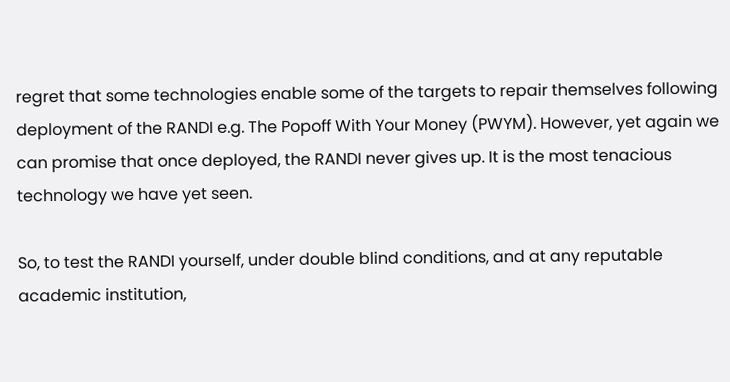regret that some technologies enable some of the targets to repair themselves following deployment of the RANDI e.g. The Popoff With Your Money (PWYM). However, yet again we can promise that once deployed, the RANDI never gives up. It is the most tenacious technology we have yet seen.

So, to test the RANDI yourself, under double blind conditions, and at any reputable academic institution,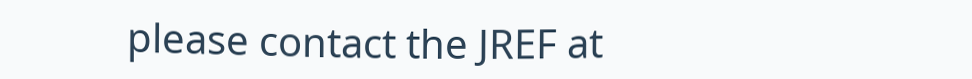please contact the JREF at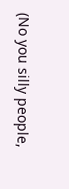(No you silly people,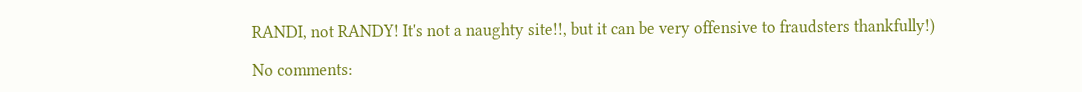RANDI, not RANDY! It's not a naughty site!!, but it can be very offensive to fraudsters thankfully!)

No comments: